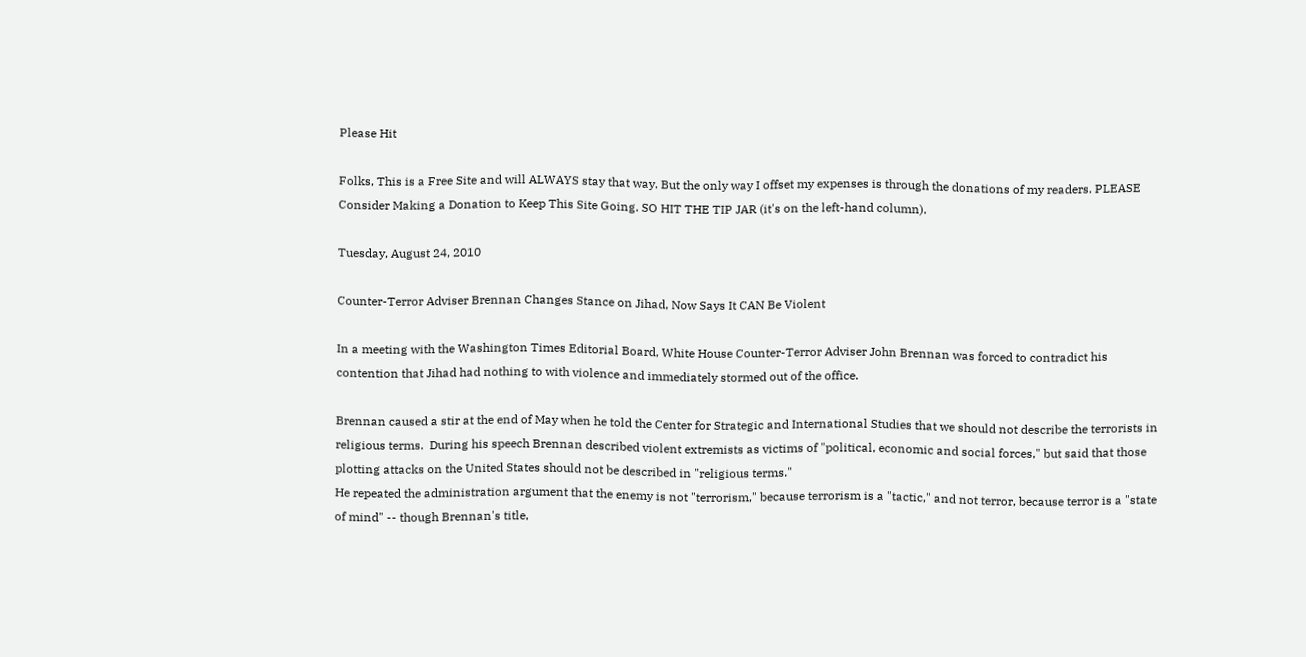Please Hit

Folks, This is a Free Site and will ALWAYS stay that way. But the only way I offset my expenses is through the donations of my readers. PLEASE Consider Making a Donation to Keep This Site Going. SO HIT THE TIP JAR (it's on the left-hand column).

Tuesday, August 24, 2010

Counter-Terror Adviser Brennan Changes Stance on Jihad, Now Says It CAN Be Violent

In a meeting with the Washington Times Editorial Board, White House Counter-Terror Adviser John Brennan was forced to contradict his contention that Jihad had nothing to with violence and immediately stormed out of the office.

Brennan caused a stir at the end of May when he told the Center for Strategic and International Studies that we should not describe the terrorists in religious terms.  During his speech Brennan described violent extremists as victims of "political, economic and social forces," but said that those plotting attacks on the United States should not be described in "religious terms."
He repeated the administration argument that the enemy is not "terrorism," because terrorism is a "tactic," and not terror, because terror is a "state of mind" -- though Brennan's title,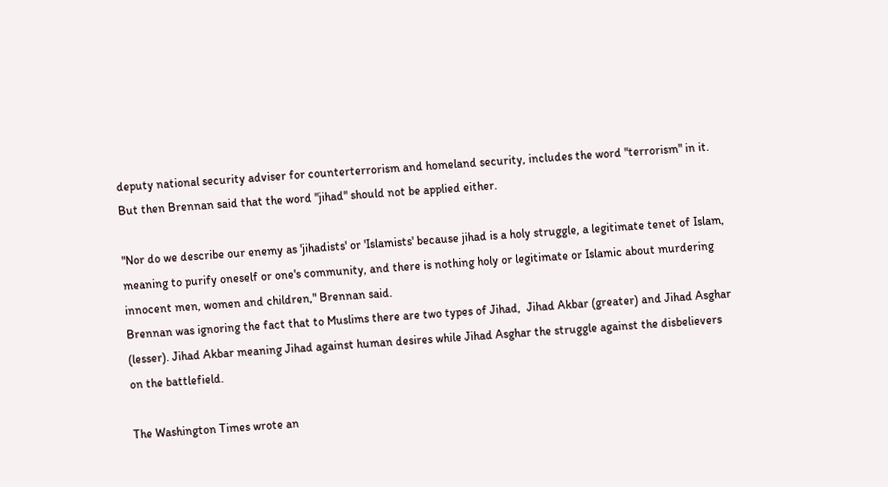deputy national security adviser for counterterrorism and homeland security, includes the word "terrorism" in it. But then Brennan said that the word "jihad" should not be applied either.

"Nor do we describe our enemy as 'jihadists' or 'Islamists' because jihad is a holy struggle, a legitimate tenet of Islam, meaning to purify oneself or one's community, and there is nothing holy or legitimate or Islamic about murdering innocent men, women and children," Brennan said.
Brennan was ignoring the fact that to Muslims there are two types of Jihad,  Jihad Akbar (greater) and Jihad Asghar (lesser). Jihad Akbar meaning Jihad against human desires while Jihad Asghar the struggle against the disbelievers on the battlefield.

The Washington Times wrote an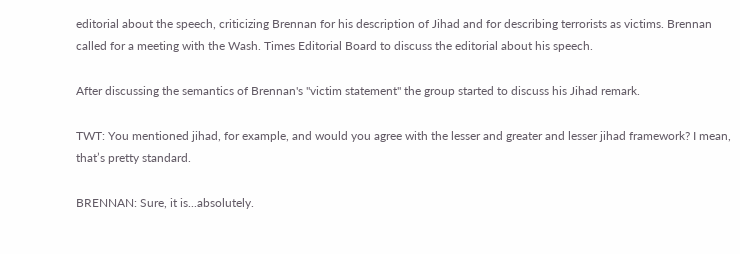editorial about the speech, criticizing Brennan for his description of Jihad and for describing terrorists as victims. Brennan called for a meeting with the Wash. Times Editorial Board to discuss the editorial about his speech.

After discussing the semantics of Brennan's "victim statement" the group started to discuss his Jihad remark.

TWT: You mentioned jihad, for example, and would you agree with the lesser and greater and lesser jihad framework? I mean, that’s pretty standard.

BRENNAN: Sure, it is...absolutely.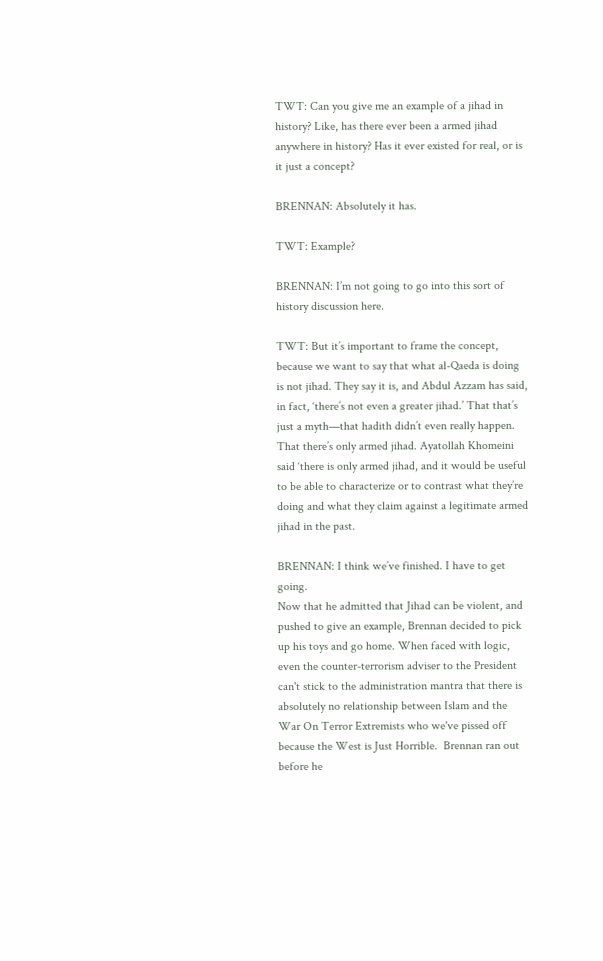TWT: Can you give me an example of a jihad in history? Like, has there ever been a armed jihad anywhere in history? Has it ever existed for real, or is it just a concept?

BRENNAN: Absolutely it has.

TWT: Example?

BRENNAN: I’m not going to go into this sort of history discussion here.

TWT: But it’s important to frame the concept, because we want to say that what al-Qaeda is doing is not jihad. They say it is, and Abdul Azzam has said, in fact, ‘there’s not even a greater jihad.’ That that’s just a myth—that hadith didn’t even really happen. That there’s only armed jihad. Ayatollah Khomeini said ‘there is only armed jihad, and it would be useful to be able to characterize or to contrast what they’re doing and what they claim against a legitimate armed jihad in the past.

BRENNAN: I think we’ve finished. I have to get going.
Now that he admitted that Jihad can be violent, and pushed to give an example, Brennan decided to pick up his toys and go home. When faced with logic, even the counter-terrorism adviser to the President can't stick to the administration mantra that there is absolutely no relationship between Islam and the War On Terror Extremists who we've pissed off because the West is Just Horrible.  Brennan ran out before he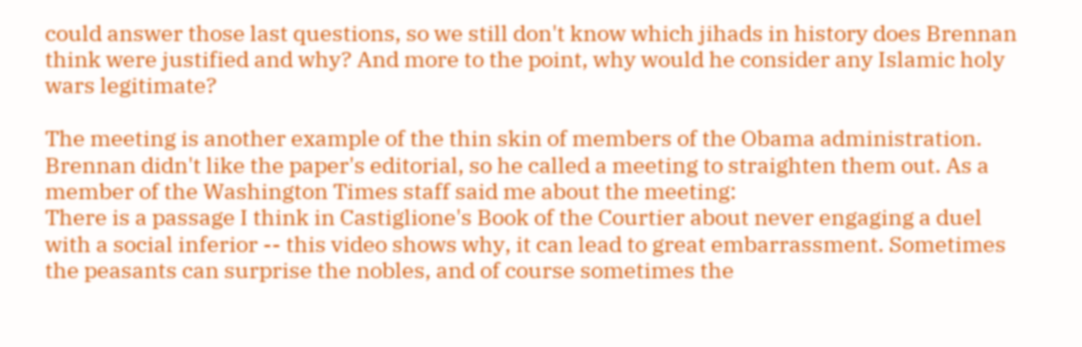could answer those last questions, so we still don't know which jihads in history does Brennan think were justified and why? And more to the point, why would he consider any Islamic holy wars legitimate?

The meeting is another example of the thin skin of members of the Obama administration. Brennan didn't like the paper's editorial, so he called a meeting to straighten them out. As a member of the Washington Times staff said me about the meeting:
There is a passage I think in Castiglione's Book of the Courtier about never engaging a duel with a social inferior -- this video shows why, it can lead to great embarrassment. Sometimes the peasants can surprise the nobles, and of course sometimes the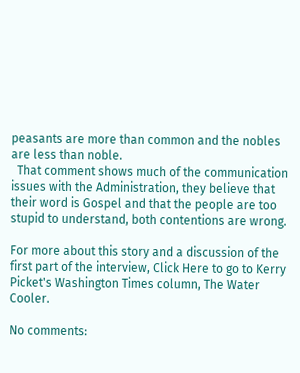peasants are more than common and the nobles are less than noble.
  That comment shows much of the communication issues with the Administration, they believe that their word is Gospel and that the people are too stupid to understand, both contentions are wrong.

For more about this story and a discussion of the first part of the interview, Click Here to go to Kerry Picket's Washington Times column, The Water Cooler.

No comments: